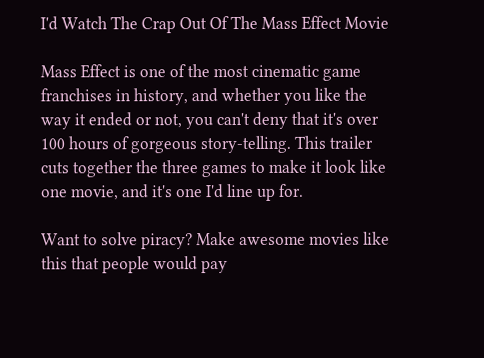I'd Watch The Crap Out Of The Mass Effect Movie

Mass Effect is one of the most cinematic game franchises in history, and whether you like the way it ended or not, you can't deny that it's over 100 hours of gorgeous story-telling. This trailer cuts together the three games to make it look like one movie, and it's one I'd line up for.

Want to solve piracy? Make awesome movies like this that people would pay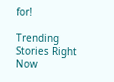for!

Trending Stories Right Now